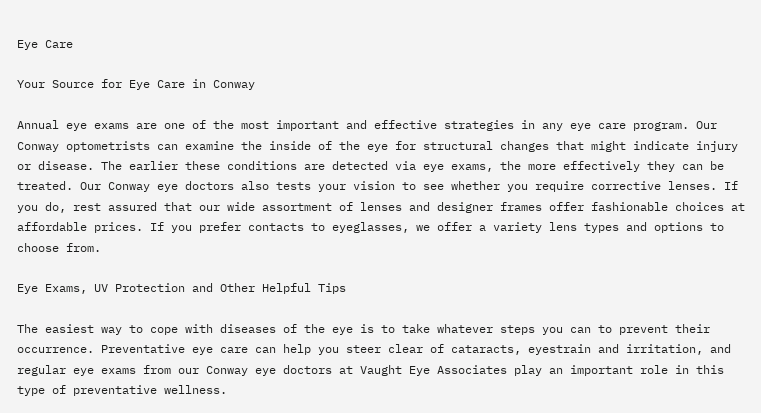Eye Care

Your Source for Eye Care in Conway

Annual eye exams are one of the most important and effective strategies in any eye care program. Our Conway optometrists can examine the inside of the eye for structural changes that might indicate injury or disease. The earlier these conditions are detected via eye exams, the more effectively they can be treated. Our Conway eye doctors also tests your vision to see whether you require corrective lenses. If you do, rest assured that our wide assortment of lenses and designer frames offer fashionable choices at affordable prices. If you prefer contacts to eyeglasses, we offer a variety lens types and options to choose from.

Eye Exams, UV Protection and Other Helpful Tips

The easiest way to cope with diseases of the eye is to take whatever steps you can to prevent their occurrence. Preventative eye care can help you steer clear of cataracts, eyestrain and irritation, and regular eye exams from our Conway eye doctors at Vaught Eye Associates play an important role in this type of preventative wellness.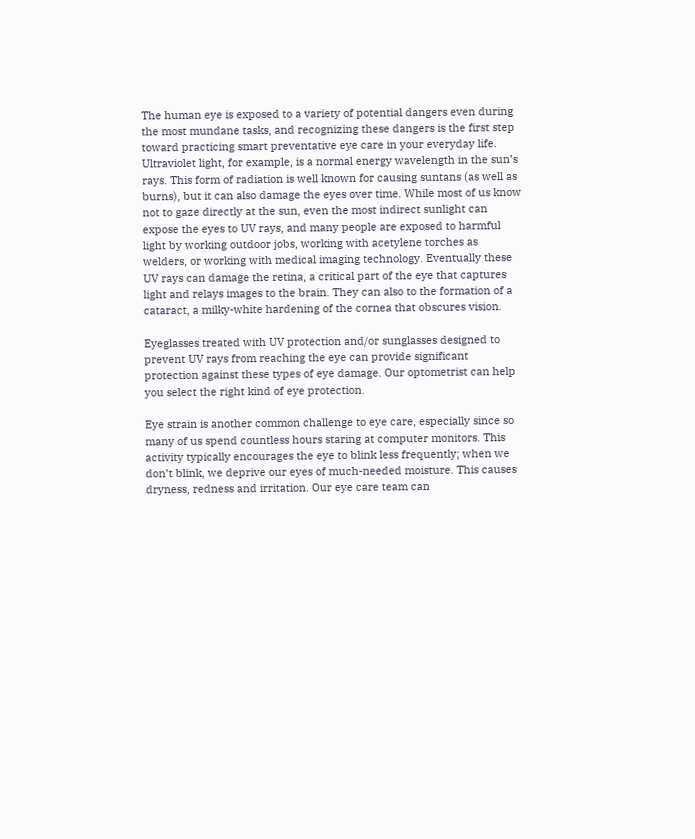The human eye is exposed to a variety of potential dangers even during the most mundane tasks, and recognizing these dangers is the first step toward practicing smart preventative eye care in your everyday life. Ultraviolet light, for example, is a normal energy wavelength in the sun’s rays. This form of radiation is well known for causing suntans (as well as burns), but it can also damage the eyes over time. While most of us know not to gaze directly at the sun, even the most indirect sunlight can expose the eyes to UV rays, and many people are exposed to harmful light by working outdoor jobs, working with acetylene torches as welders, or working with medical imaging technology. Eventually these UV rays can damage the retina, a critical part of the eye that captures light and relays images to the brain. They can also to the formation of a cataract, a milky-white hardening of the cornea that obscures vision.

Eyeglasses treated with UV protection and/or sunglasses designed to prevent UV rays from reaching the eye can provide significant protection against these types of eye damage. Our optometrist can help you select the right kind of eye protection.

Eye strain is another common challenge to eye care, especially since so many of us spend countless hours staring at computer monitors. This activity typically encourages the eye to blink less frequently; when we don’t blink, we deprive our eyes of much-needed moisture. This causes dryness, redness and irritation. Our eye care team can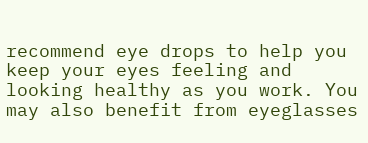recommend eye drops to help you keep your eyes feeling and looking healthy as you work. You may also benefit from eyeglasses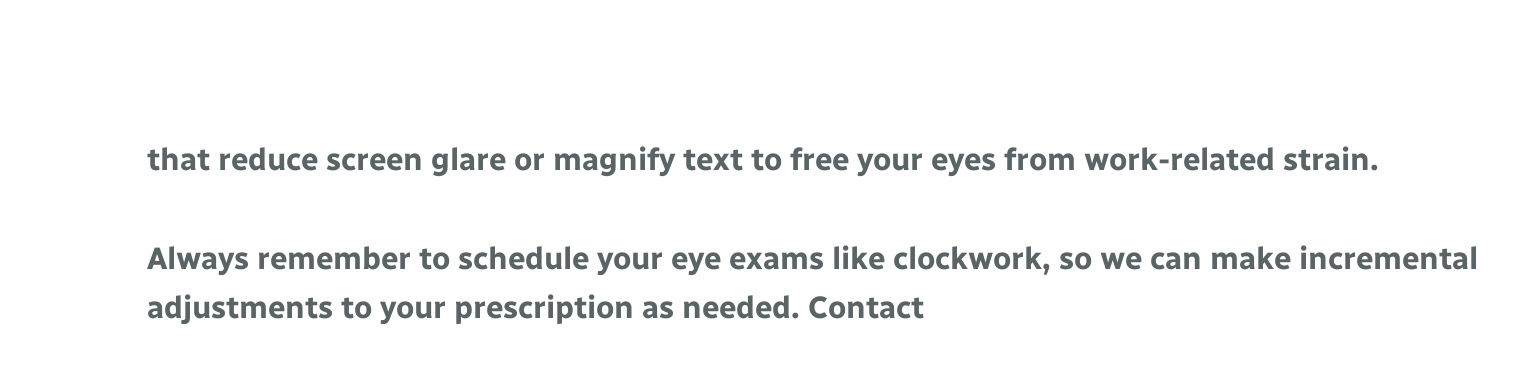that reduce screen glare or magnify text to free your eyes from work-related strain.

Always remember to schedule your eye exams like clockwork, so we can make incremental adjustments to your prescription as needed. Contact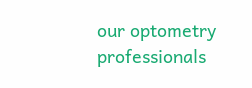our optometry professionals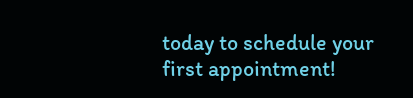today to schedule your first appointment!